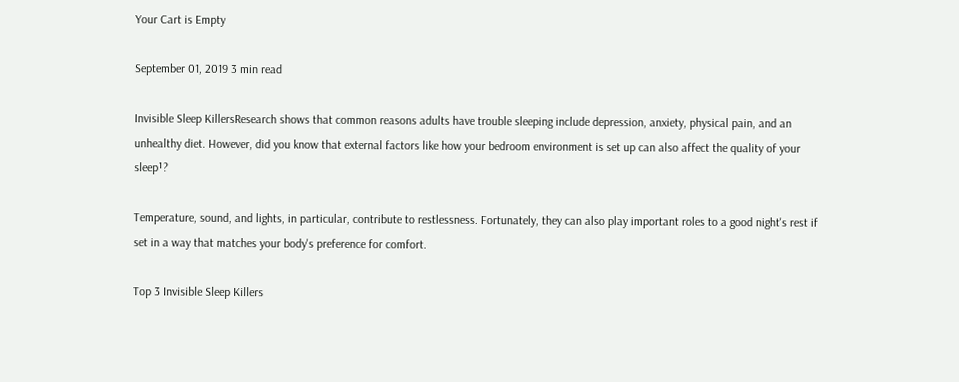Your Cart is Empty

September 01, 2019 3 min read

Invisible Sleep KillersResearch shows that common reasons adults have trouble sleeping include depression, anxiety, physical pain, and an unhealthy diet. However, did you know that external factors like how your bedroom environment is set up can also affect the quality of your sleep¹?

Temperature, sound, and lights, in particular, contribute to restlessness. Fortunately, they can also play important roles to a good night's rest if set in a way that matches your body's preference for comfort.

Top 3 Invisible Sleep Killers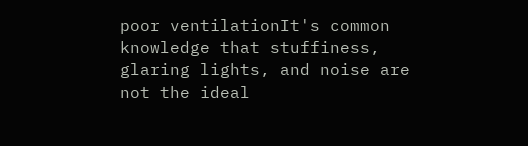poor ventilationIt's common knowledge that stuffiness, glaring lights, and noise are not the ideal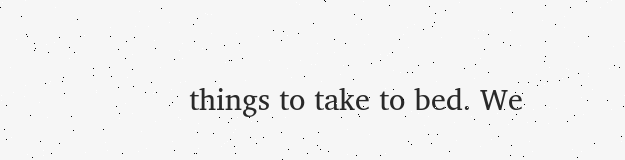things to take to bed. We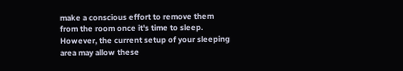make a conscious effort to remove them from the room once it's time to sleep. However, the current setup of your sleeping area may allow these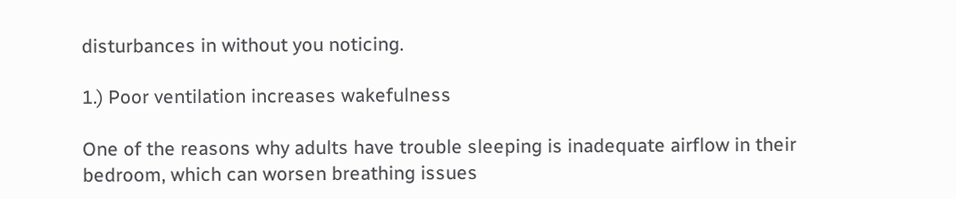disturbances in without you noticing.

1.) Poor ventilation increases wakefulness

One of the reasons why adults have trouble sleeping is inadequate airflow in their bedroom, which can worsen breathing issues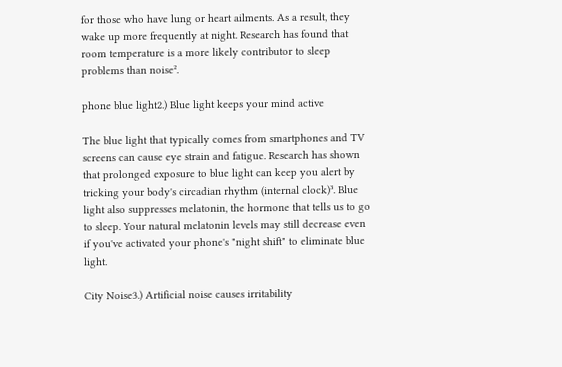for those who have lung or heart ailments. As a result, they wake up more frequently at night. Research has found that room temperature is a more likely contributor to sleep problems than noise².

phone blue light2.) Blue light keeps your mind active

The blue light that typically comes from smartphones and TV screens can cause eye strain and fatigue. Research has shown that prolonged exposure to blue light can keep you alert by tricking your body's circadian rhythm (internal clock)³. Blue light also suppresses melatonin, the hormone that tells us to go to sleep. Your natural melatonin levels may still decrease even if you've activated your phone's "night shift" to eliminate blue light.

City Noise3.) Artificial noise causes irritability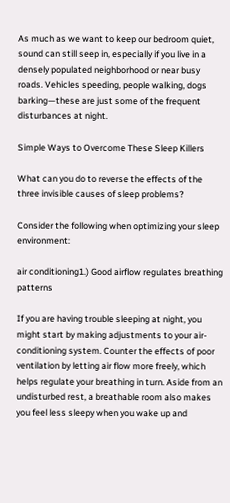As much as we want to keep our bedroom quiet, sound can still seep in, especially if you live in a densely populated neighborhood or near busy roads. Vehicles speeding, people walking, dogs barking—these are just some of the frequent disturbances at night.

Simple Ways to Overcome These Sleep Killers

What can you do to reverse the effects of the three invisible causes of sleep problems?

Consider the following when optimizing your sleep environment:

air conditioning1.) Good airflow regulates breathing patterns

If you are having trouble sleeping at night, you might start by making adjustments to your air-conditioning system. Counter the effects of poor ventilation by letting air flow more freely, which helps regulate your breathing in turn. Aside from an undisturbed rest, a breathable room also makes you feel less sleepy when you wake up and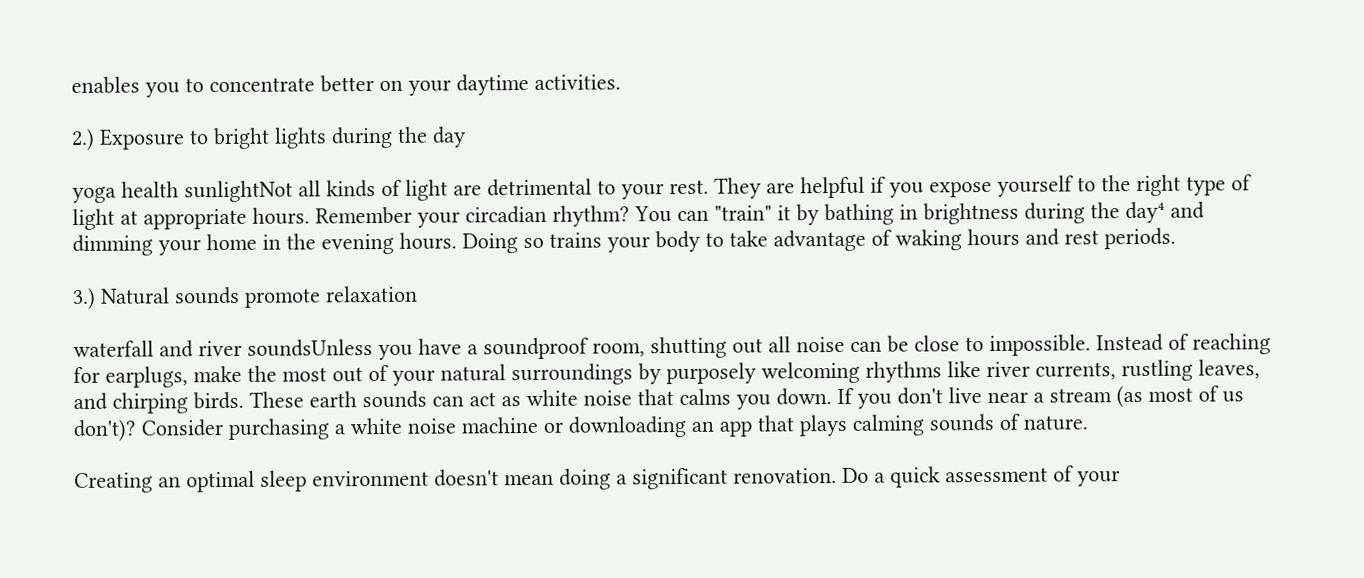enables you to concentrate better on your daytime activities.

2.) Exposure to bright lights during the day

yoga health sunlightNot all kinds of light are detrimental to your rest. They are helpful if you expose yourself to the right type of light at appropriate hours. Remember your circadian rhythm? You can "train" it by bathing in brightness during the day⁴ and dimming your home in the evening hours. Doing so trains your body to take advantage of waking hours and rest periods.

3.) Natural sounds promote relaxation

waterfall and river soundsUnless you have a soundproof room, shutting out all noise can be close to impossible. Instead of reaching for earplugs, make the most out of your natural surroundings by purposely welcoming rhythms like river currents, rustling leaves, and chirping birds. These earth sounds can act as white noise that calms you down. If you don't live near a stream (as most of us don't)? Consider purchasing a white noise machine or downloading an app that plays calming sounds of nature.

Creating an optimal sleep environment doesn't mean doing a significant renovation. Do a quick assessment of your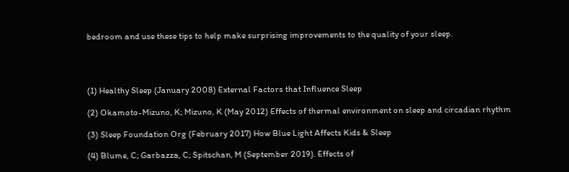bedroom and use these tips to help make surprising improvements to the quality of your sleep.




(1) Healthy Sleep (January 2008) External Factors that Influence Sleep

(2) Okamoto-Mizuno, K; Mizuno, K (May 2012) Effects of thermal environment on sleep and circadian rhythm

(3) Sleep Foundation Org (February 2017) How Blue Light Affects Kids & Sleep

(4) Blume, C; Garbazza, C; Spitschan, M (September 2019). Effects of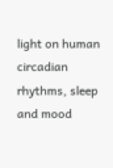light on human circadian rhythms, sleep and mood